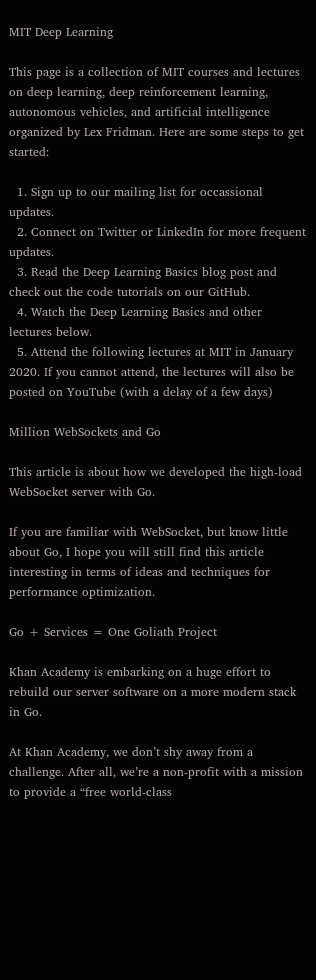MIT Deep Learning

This page is a collection of MIT courses and lectures on deep learning, deep reinforcement learning, autonomous vehicles, and artificial intelligence organized by Lex Fridman. Here are some steps to get started:

  1. Sign up to our mailing list for occassional updates.
  2. Connect on Twitter or LinkedIn for more frequent updates.
  3. Read the Deep Learning Basics blog post and check out the code tutorials on our GitHub.
  4. Watch the Deep Learning Basics and other lectures below.
  5. Attend the following lectures at MIT in January 2020. If you cannot attend, the lectures will also be posted on YouTube (with a delay of a few days)

Million WebSockets and Go

This article is about how we developed the high-load WebSocket server with Go.

If you are familiar with WebSocket, but know little about Go, I hope you will still find this article interesting in terms of ideas and techniques for performance optimization.

Go + Services = One Goliath Project

Khan Academy is embarking on a huge effort to rebuild our server software on a more modern stack in Go.

At Khan Academy, we don’t shy away from a challenge. After all, we’re a non-profit with a mission to provide a “free world-class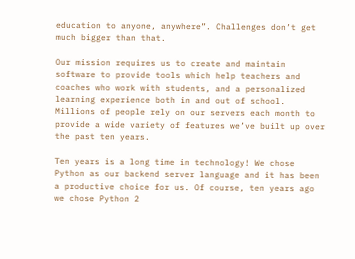education to anyone, anywhere”. Challenges don’t get much bigger than that.

Our mission requires us to create and maintain software to provide tools which help teachers and coaches who work with students, and a personalized learning experience both in and out of school. Millions of people rely on our servers each month to provide a wide variety of features we’ve built up over the past ten years.

Ten years is a long time in technology! We chose Python as our backend server language and it has been a productive choice for us. Of course, ten years ago we chose Python 2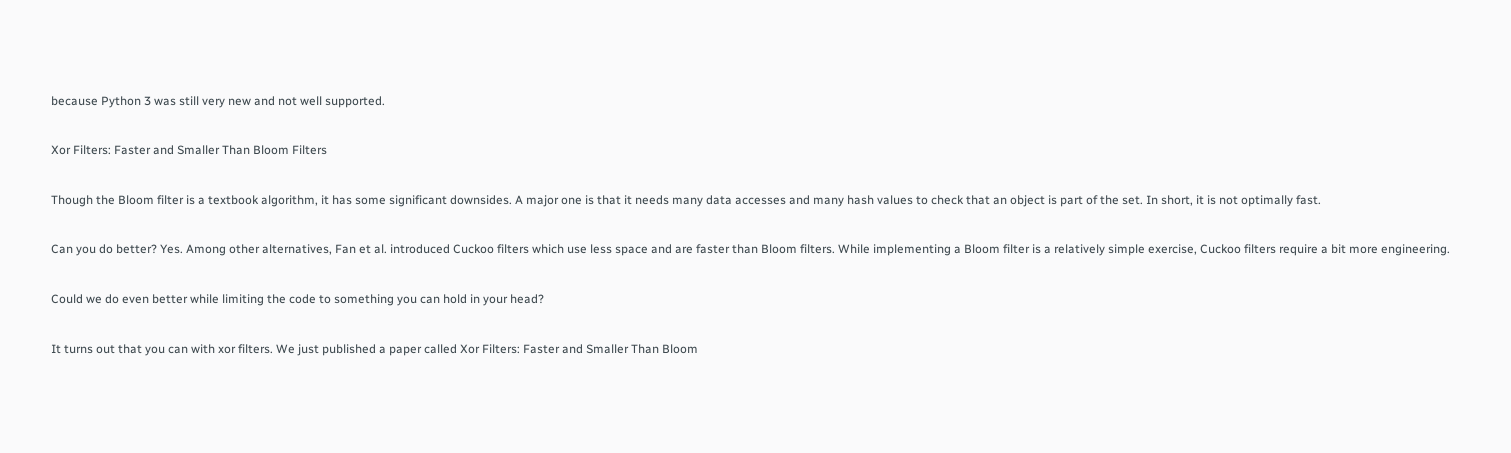because Python 3 was still very new and not well supported.

Xor Filters: Faster and Smaller Than Bloom Filters

Though the Bloom filter is a textbook algorithm, it has some significant downsides. A major one is that it needs many data accesses and many hash values to check that an object is part of the set. In short, it is not optimally fast.

Can you do better? Yes. Among other alternatives, Fan et al. introduced Cuckoo filters which use less space and are faster than Bloom filters. While implementing a Bloom filter is a relatively simple exercise, Cuckoo filters require a bit more engineering.

Could we do even better while limiting the code to something you can hold in your head?

It turns out that you can with xor filters. We just published a paper called Xor Filters: Faster and Smaller Than Bloom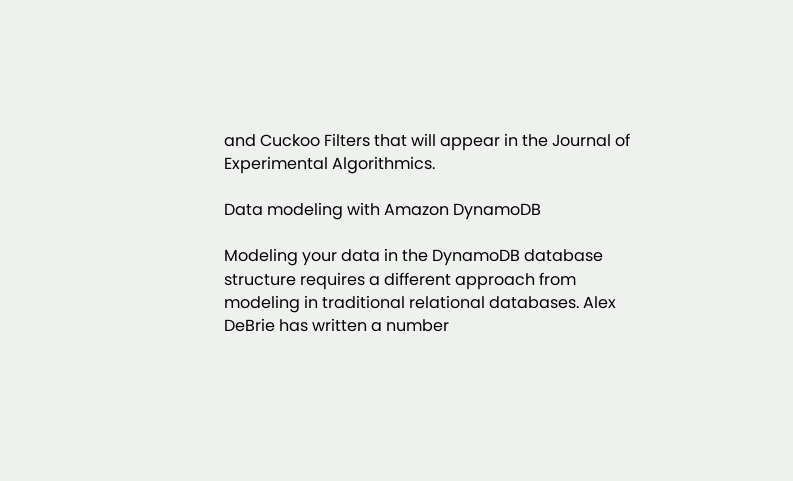and Cuckoo Filters that will appear in the Journal of Experimental Algorithmics.

Data modeling with Amazon DynamoDB

Modeling your data in the DynamoDB database structure requires a different approach from modeling in traditional relational databases. Alex DeBrie has written a number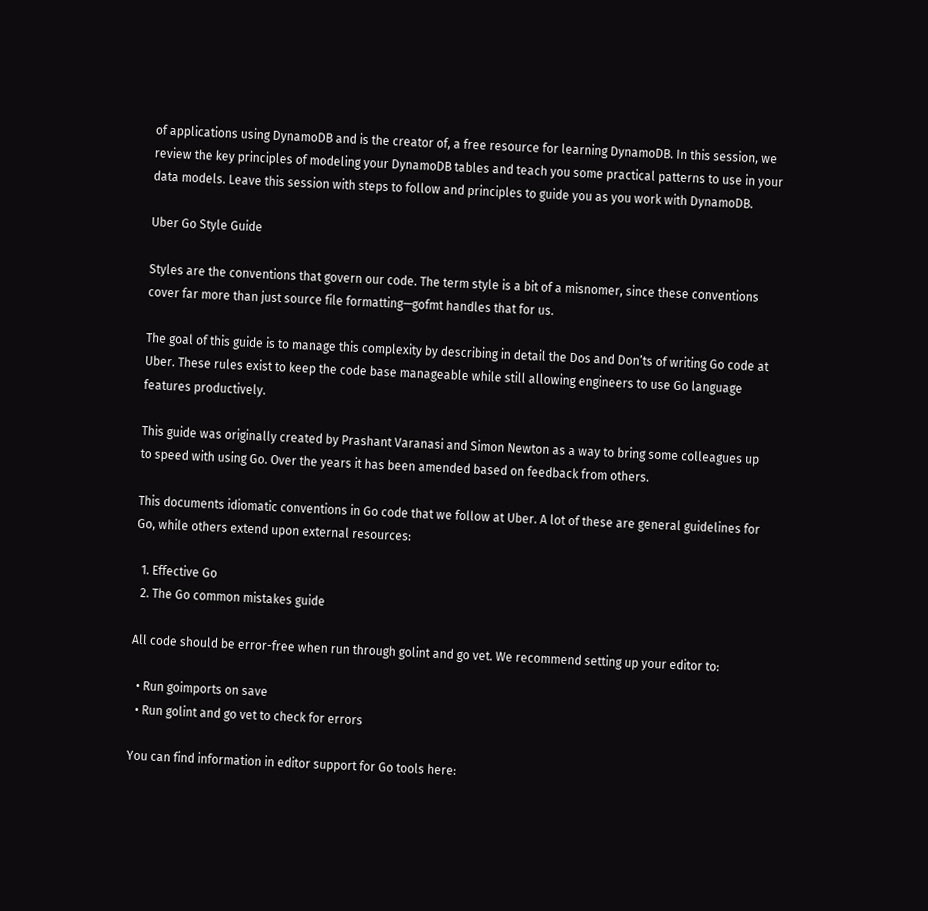of applications using DynamoDB and is the creator of, a free resource for learning DynamoDB. In this session, we review the key principles of modeling your DynamoDB tables and teach you some practical patterns to use in your data models. Leave this session with steps to follow and principles to guide you as you work with DynamoDB.

Uber Go Style Guide

Styles are the conventions that govern our code. The term style is a bit of a misnomer, since these conventions cover far more than just source file formatting—gofmt handles that for us.

The goal of this guide is to manage this complexity by describing in detail the Dos and Don’ts of writing Go code at Uber. These rules exist to keep the code base manageable while still allowing engineers to use Go language features productively.

This guide was originally created by Prashant Varanasi and Simon Newton as a way to bring some colleagues up to speed with using Go. Over the years it has been amended based on feedback from others.

This documents idiomatic conventions in Go code that we follow at Uber. A lot of these are general guidelines for Go, while others extend upon external resources:

  1. Effective Go
  2. The Go common mistakes guide

All code should be error-free when run through golint and go vet. We recommend setting up your editor to:

  • Run goimports on save
  • Run golint and go vet to check for errors

You can find information in editor support for Go tools here: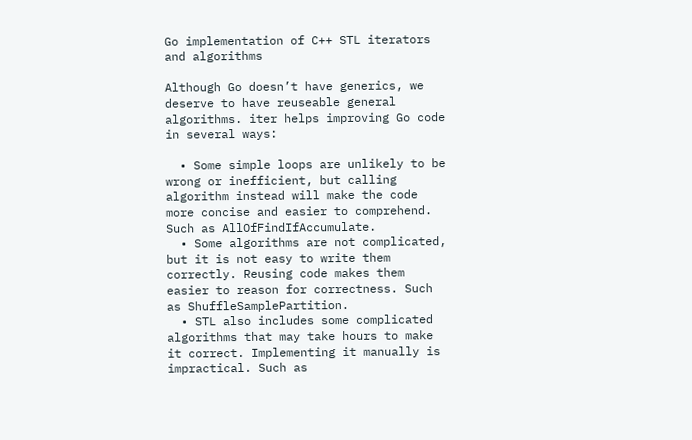Go implementation of C++ STL iterators and algorithms

Although Go doesn’t have generics, we deserve to have reuseable general algorithms. iter helps improving Go code in several ways:

  • Some simple loops are unlikely to be wrong or inefficient, but calling algorithm instead will make the code more concise and easier to comprehend. Such as AllOfFindIfAccumulate.
  • Some algorithms are not complicated, but it is not easy to write them correctly. Reusing code makes them easier to reason for correctness. Such as ShuffleSamplePartition.
  • STL also includes some complicated algorithms that may take hours to make it correct. Implementing it manually is impractical. Such as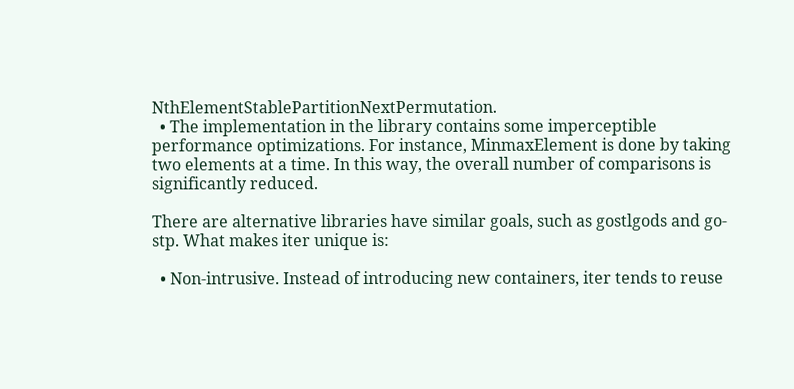NthElementStablePartitionNextPermutation.
  • The implementation in the library contains some imperceptible performance optimizations. For instance, MinmaxElement is done by taking two elements at a time. In this way, the overall number of comparisons is significantly reduced.

There are alternative libraries have similar goals, such as gostlgods and go-stp. What makes iter unique is:

  • Non-intrusive. Instead of introducing new containers, iter tends to reuse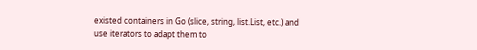existed containers in Go (slice, string, list.List, etc.) and use iterators to adapt them to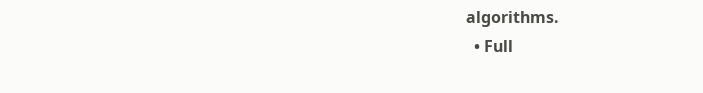algorithms.
  • Full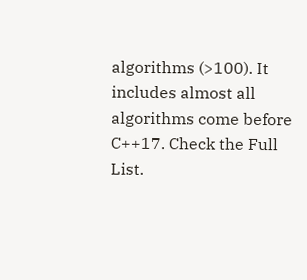algorithms (>100). It includes almost all algorithms come before C++17. Check the Full List.